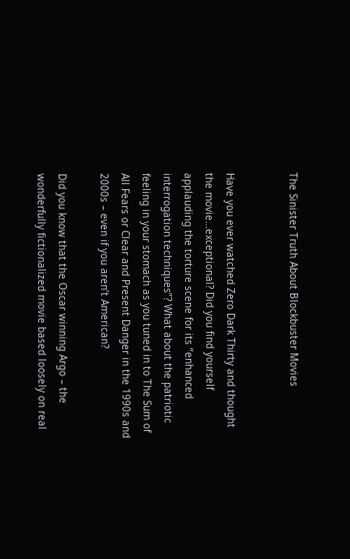The Sinister Truth About Blockbuster Movies


Have you ever watched Zero Dark Thirty and thought the movie…exceptional? Did you find yourself applauding the torture scene for its “enhanced interrogation techniques”? What about the patriotic feeling in your stomach as you tuned in to The Sum of All Fears or Clear and Present Danger in the 1990s and 2000s – even if you aren’t American?

Did you know that the Oscar winning Argo – the wonderfully fictionalized movie based loosely on real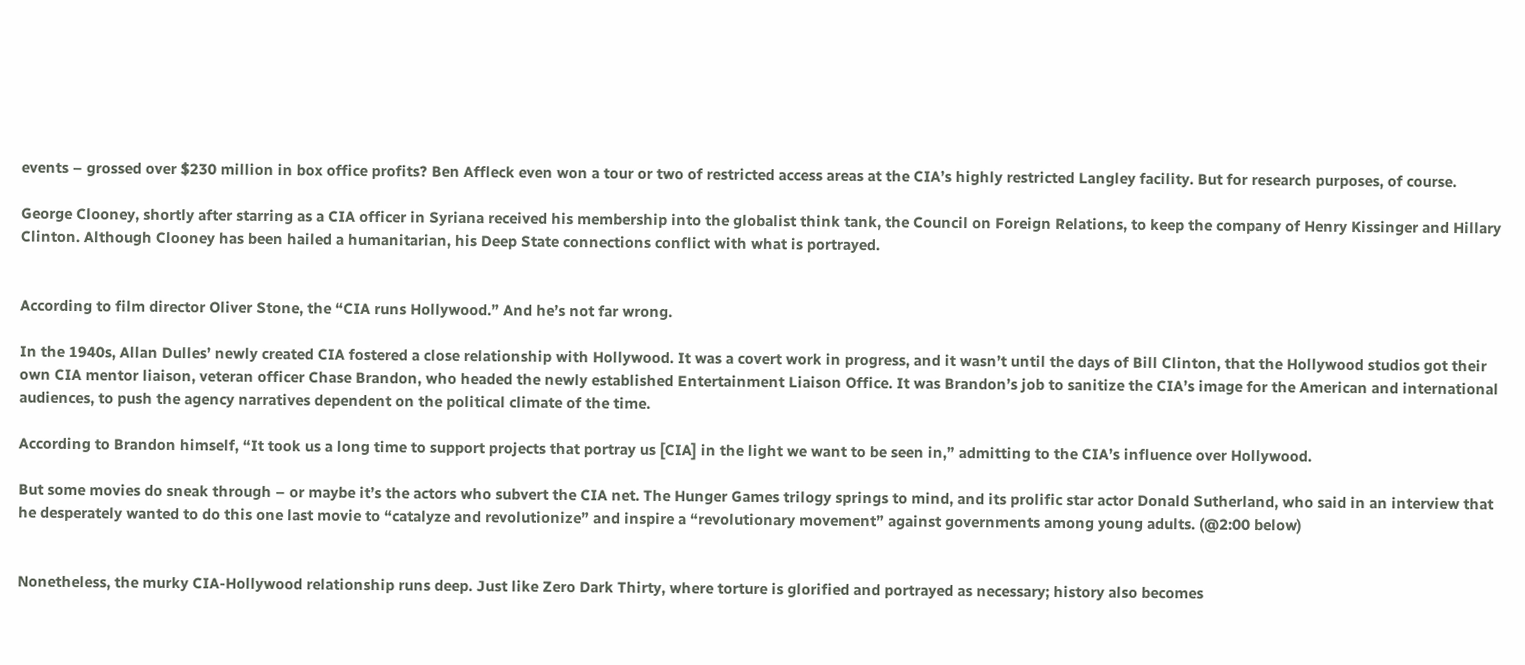events – grossed over $230 million in box office profits? Ben Affleck even won a tour or two of restricted access areas at the CIA’s highly restricted Langley facility. But for research purposes, of course.

George Clooney, shortly after starring as a CIA officer in Syriana received his membership into the globalist think tank, the Council on Foreign Relations, to keep the company of Henry Kissinger and Hillary Clinton. Although Clooney has been hailed a humanitarian, his Deep State connections conflict with what is portrayed.


According to film director Oliver Stone, the “CIA runs Hollywood.” And he’s not far wrong.

In the 1940s, Allan Dulles’ newly created CIA fostered a close relationship with Hollywood. It was a covert work in progress, and it wasn’t until the days of Bill Clinton, that the Hollywood studios got their own CIA mentor liaison, veteran officer Chase Brandon, who headed the newly established Entertainment Liaison Office. It was Brandon’s job to sanitize the CIA’s image for the American and international audiences, to push the agency narratives dependent on the political climate of the time.

According to Brandon himself, “It took us a long time to support projects that portray us [CIA] in the light we want to be seen in,” admitting to the CIA’s influence over Hollywood.

But some movies do sneak through – or maybe it’s the actors who subvert the CIA net. The Hunger Games trilogy springs to mind, and its prolific star actor Donald Sutherland, who said in an interview that he desperately wanted to do this one last movie to “catalyze and revolutionize” and inspire a “revolutionary movement” against governments among young adults. (@2:00 below)


Nonetheless, the murky CIA-Hollywood relationship runs deep. Just like Zero Dark Thirty, where torture is glorified and portrayed as necessary; history also becomes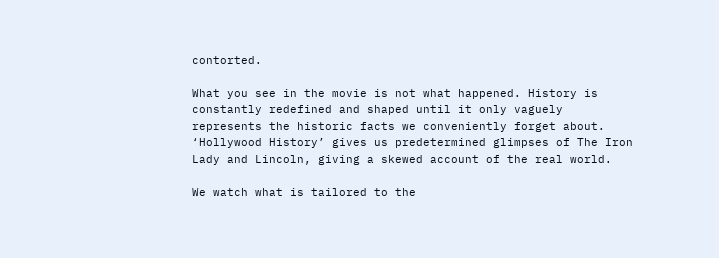contorted.

What you see in the movie is not what happened. History is constantly redefined and shaped until it only vaguely represents the historic facts we conveniently forget about.  ‘Hollywood History’ gives us predetermined glimpses of The Iron Lady and Lincoln, giving a skewed account of the real world.

We watch what is tailored to the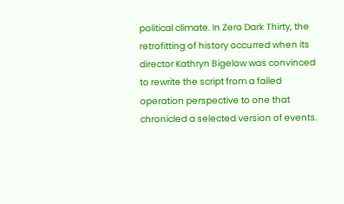political climate. In Zero Dark Thirty, the retrofitting of history occurred when its director Kathryn Bigelow was convinced to rewrite the script from a failed operation perspective to one that chronicled a selected version of events.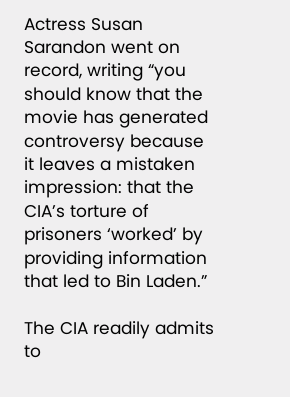Actress Susan Sarandon went on record, writing “you should know that the movie has generated controversy because it leaves a mistaken impression: that the CIA’s torture of prisoners ‘worked’ by providing information that led to Bin Laden.”

The CIA readily admits to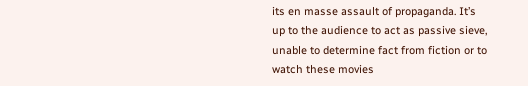its en masse assault of propaganda. It’s up to the audience to act as passive sieve, unable to determine fact from fiction or to watch these movies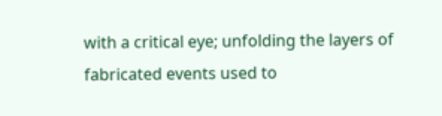with a critical eye; unfolding the layers of fabricated events used to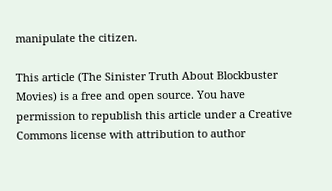manipulate the citizen.

This article (The Sinister Truth About Blockbuster Movies) is a free and open source. You have permission to republish this article under a Creative Commons license with attribution to author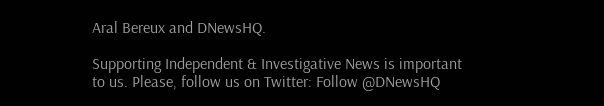Aral Bereux and DNewsHQ.

Supporting Independent & Investigative News is important to us. Please, follow us on Twitter: Follow @DNewsHQ